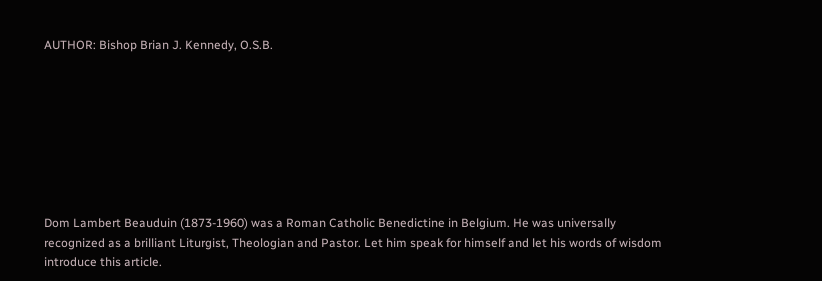AUTHOR: Bishop Brian J. Kennedy, O.S.B.








Dom Lambert Beauduin (1873-1960) was a Roman Catholic Benedictine in Belgium. He was universally recognized as a brilliant Liturgist, Theologian and Pastor. Let him speak for himself and let his words of wisdom introduce this article.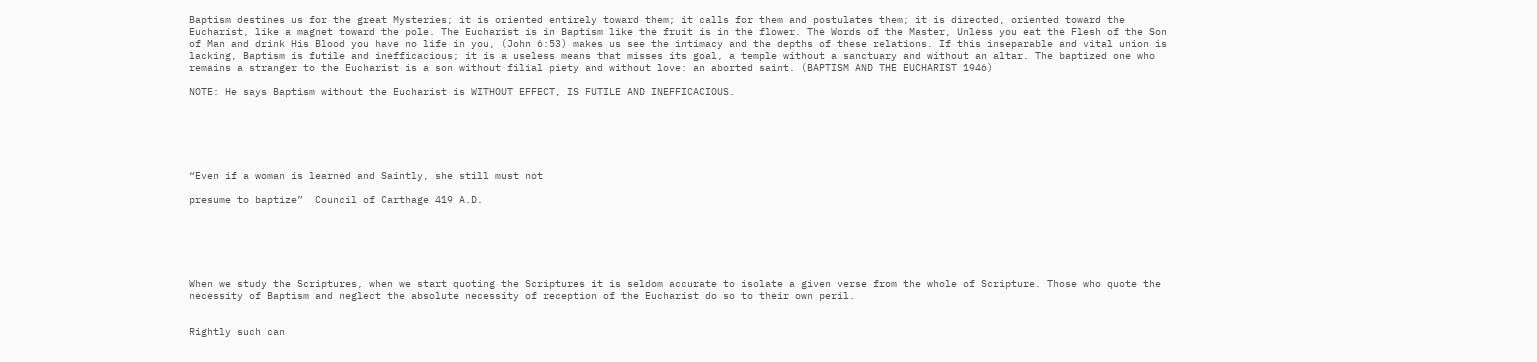Baptism destines us for the great Mysteries; it is oriented entirely toward them; it calls for them and postulates them; it is directed, oriented toward the Eucharist, like a magnet toward the pole. The Eucharist is in Baptism like the fruit is in the flower. The Words of the Master, Unless you eat the Flesh of the Son of Man and drink His Blood you have no life in you, (John 6:53) makes us see the intimacy and the depths of these relations. If this inseparable and vital union is lacking, Baptism is futile and inefficacious; it is a useless means that misses its goal, a temple without a sanctuary and without an altar. The baptized one who remains a stranger to the Eucharist is a son without filial piety and without love: an aborted saint. (BAPTISM AND THE EUCHARIST 1946)

NOTE: He says Baptism without the Eucharist is WITHOUT EFFECT, IS FUTILE AND INEFFICACIOUS.






“Even if a woman is learned and Saintly, she still must not

presume to baptize”  Council of Carthage 419 A.D.






When we study the Scriptures, when we start quoting the Scriptures it is seldom accurate to isolate a given verse from the whole of Scripture. Those who quote the necessity of Baptism and neglect the absolute necessity of reception of the Eucharist do so to their own peril.


Rightly such can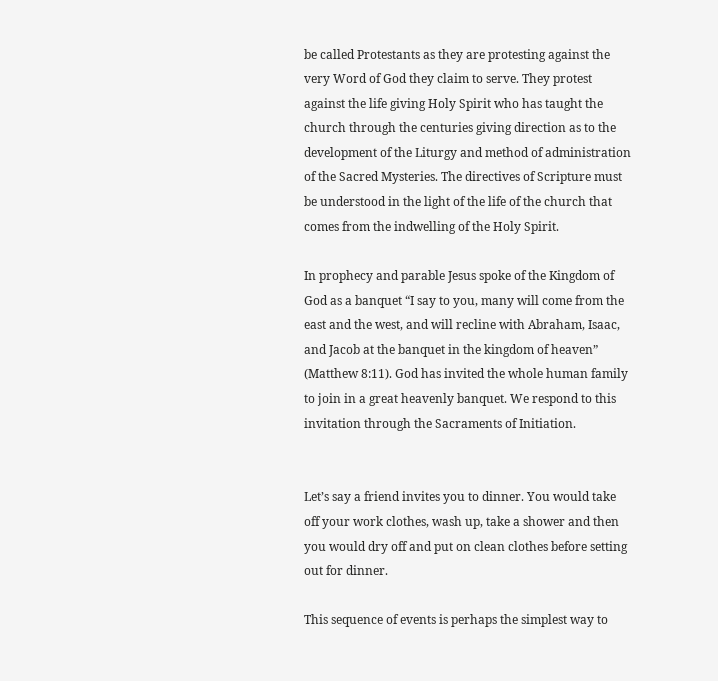be called Protestants as they are protesting against the very Word of God they claim to serve. They protest against the life giving Holy Spirit who has taught the church through the centuries giving direction as to the development of the Liturgy and method of administration of the Sacred Mysteries. The directives of Scripture must be understood in the light of the life of the church that comes from the indwelling of the Holy Spirit.

In prophecy and parable Jesus spoke of the Kingdom of God as a banquet “I say to you, many will come from the east and the west, and will recline with Abraham, Isaac, and Jacob at the banquet in the kingdom of heaven” (Matthew 8:11). God has invited the whole human family to join in a great heavenly banquet. We respond to this invitation through the Sacraments of Initiation.


Let’s say a friend invites you to dinner. You would take off your work clothes, wash up, take a shower and then you would dry off and put on clean clothes before setting out for dinner.

This sequence of events is perhaps the simplest way to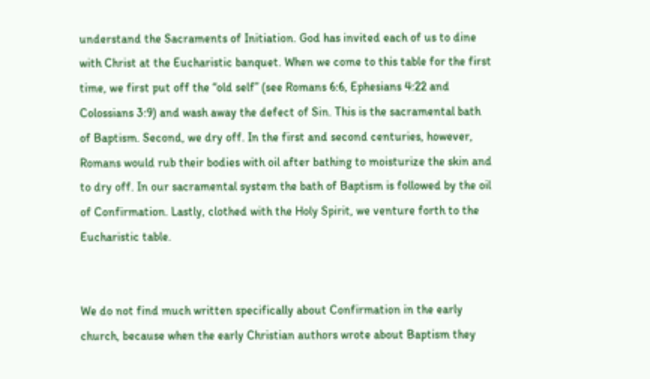understand the Sacraments of Initiation. God has invited each of us to dine with Christ at the Eucharistic banquet. When we come to this table for the first time, we first put off the “old self” (see Romans 6:6, Ephesians 4:22 and Colossians 3:9) and wash away the defect of Sin. This is the sacramental bath of Baptism. Second, we dry off. In the first and second centuries, however, Romans would rub their bodies with oil after bathing to moisturize the skin and to dry off. In our sacramental system the bath of Baptism is followed by the oil of Confirmation. Lastly, clothed with the Holy Spirit, we venture forth to the Eucharistic table.


We do not find much written specifically about Confirmation in the early church, because when the early Christian authors wrote about Baptism they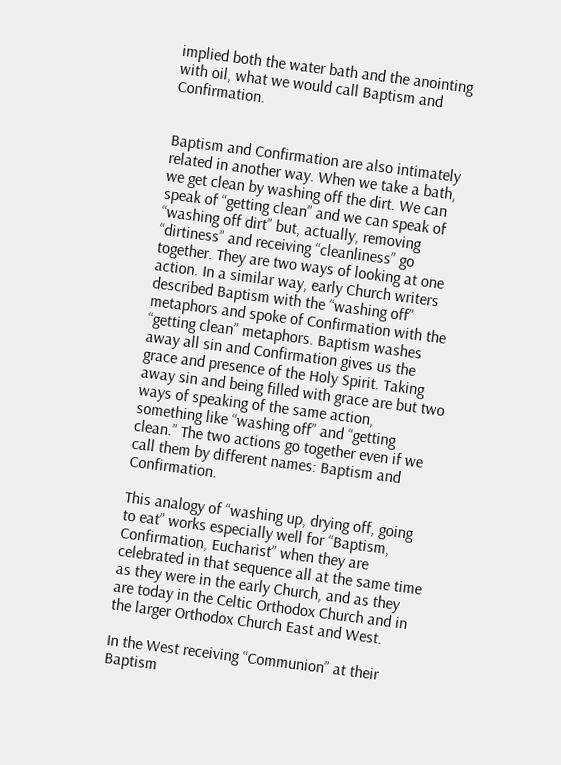implied both the water bath and the anointing with oil, what we would call Baptism and Confirmation.


Baptism and Confirmation are also intimately related in another way. When we take a bath, we get clean by washing off the dirt. We can speak of “getting clean” and we can speak of “washing off dirt” but, actually, removing “dirtiness” and receiving “cleanliness” go together. They are two ways of looking at one action. In a similar way, early Church writers described Baptism with the “washing off” metaphors and spoke of Confirmation with the “getting clean” metaphors. Baptism washes away all sin and Confirmation gives us the grace and presence of the Holy Spirit. Taking away sin and being filled with grace are but two ways of speaking of the same action, something like “washing off” and “getting clean.” The two actions go together even if we call them by different names: Baptism and Confirmation.

This analogy of “washing up, drying off, going to eat” works especially well for “Baptism, Confirmation, Eucharist” when they are celebrated in that sequence all at the same time as they were in the early Church, and as they are today in the Celtic Orthodox Church and in the larger Orthodox Church East and West.

In the West receiving “Communion” at their Baptism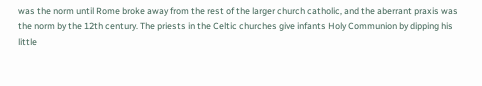was the norm until Rome broke away from the rest of the larger church catholic, and the aberrant praxis was the norm by the 12th century. The priests in the Celtic churches give infants Holy Communion by dipping his little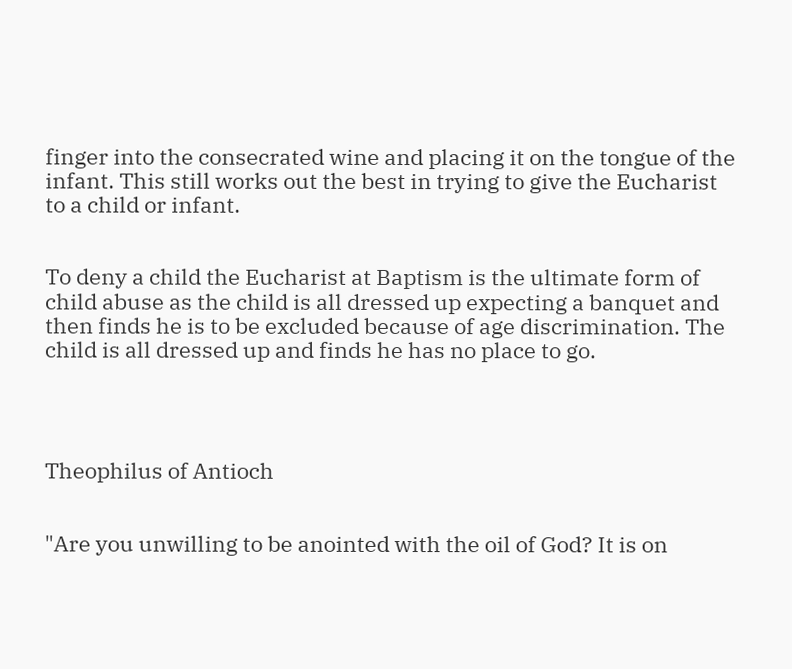finger into the consecrated wine and placing it on the tongue of the infant. This still works out the best in trying to give the Eucharist to a child or infant.


To deny a child the Eucharist at Baptism is the ultimate form of child abuse as the child is all dressed up expecting a banquet and then finds he is to be excluded because of age discrimination. The child is all dressed up and finds he has no place to go.




Theophilus of Antioch


"Are you unwilling to be anointed with the oil of God? It is on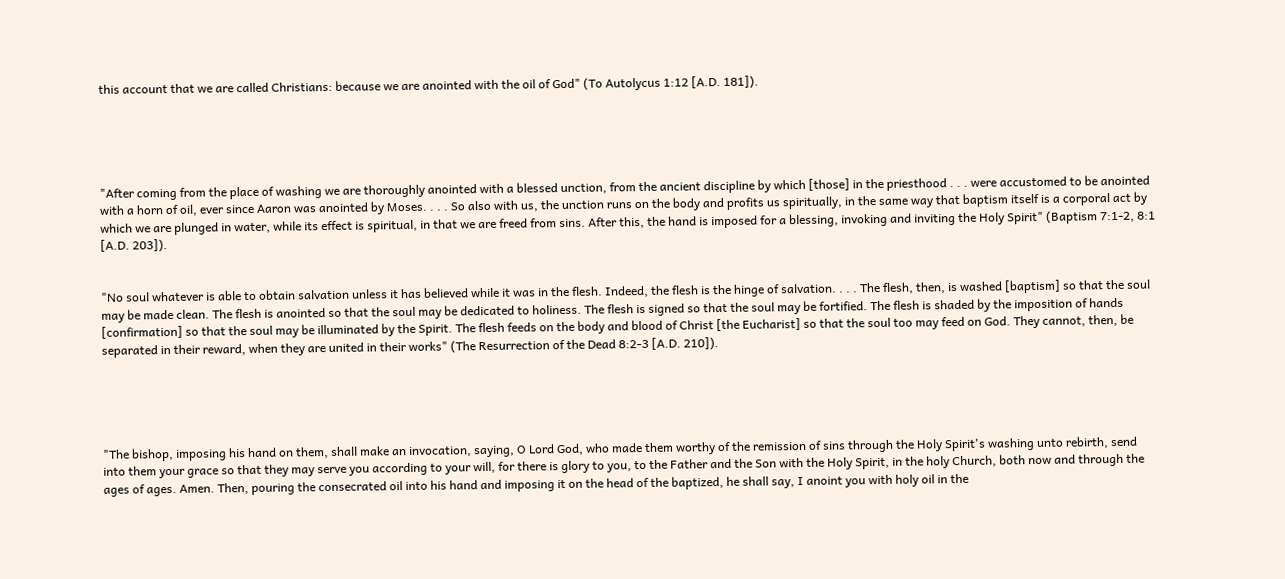this account that we are called Christians: because we are anointed with the oil of God" (To Autolycus 1:12 [A.D. 181]).





"After coming from the place of washing we are thoroughly anointed with a blessed unction, from the ancient discipline by which [those] in the priesthood . . . were accustomed to be anointed with a horn of oil, ever since Aaron was anointed by Moses. . . . So also with us, the unction runs on the body and profits us spiritually, in the same way that baptism itself is a corporal act by which we are plunged in water, while its effect is spiritual, in that we are freed from sins. After this, the hand is imposed for a blessing, invoking and inviting the Holy Spirit" (Baptism 7:1-2, 8:1 [A.D. 203]).


"No soul whatever is able to obtain salvation unless it has believed while it was in the flesh. Indeed, the flesh is the hinge of salvation. . . . The flesh, then, is washed [baptism] so that the soul may be made clean. The flesh is anointed so that the soul may be dedicated to holiness. The flesh is signed so that the soul may be fortified. The flesh is shaded by the imposition of hands [confirmation] so that the soul may be illuminated by the Spirit. The flesh feeds on the body and blood of Christ [the Eucharist] so that the soul too may feed on God. They cannot, then, be separated in their reward, when they are united in their works" (The Resurrection of the Dead 8:2-3 [A.D. 210]).





"The bishop, imposing his hand on them, shall make an invocation, saying, O Lord God, who made them worthy of the remission of sins through the Holy Spirit's washing unto rebirth, send into them your grace so that they may serve you according to your will, for there is glory to you, to the Father and the Son with the Holy Spirit, in the holy Church, both now and through the ages of ages. Amen. Then, pouring the consecrated oil into his hand and imposing it on the head of the baptized, he shall say, I anoint you with holy oil in the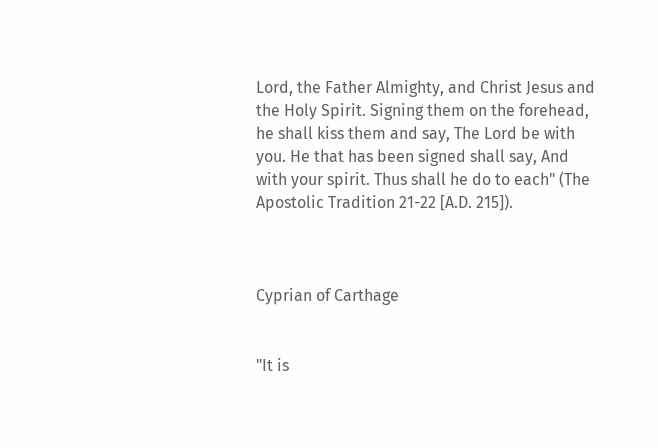Lord, the Father Almighty, and Christ Jesus and the Holy Spirit. Signing them on the forehead, he shall kiss them and say, The Lord be with you. He that has been signed shall say, And with your spirit. Thus shall he do to each" (The Apostolic Tradition 21-22 [A.D. 215]).



Cyprian of Carthage


"It is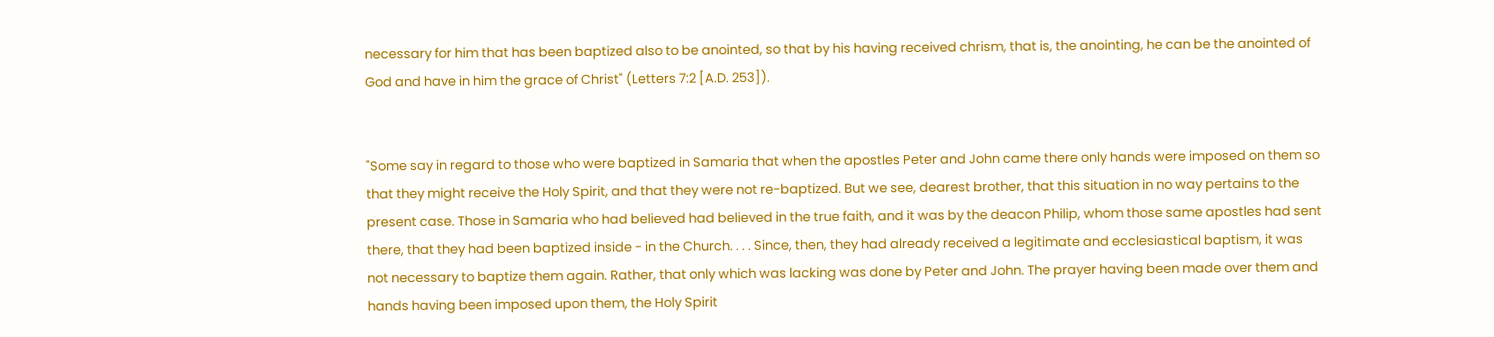necessary for him that has been baptized also to be anointed, so that by his having received chrism, that is, the anointing, he can be the anointed of God and have in him the grace of Christ" (Letters 7:2 [A.D. 253]).


"Some say in regard to those who were baptized in Samaria that when the apostles Peter and John came there only hands were imposed on them so that they might receive the Holy Spirit, and that they were not re-baptized. But we see, dearest brother, that this situation in no way pertains to the present case. Those in Samaria who had believed had believed in the true faith, and it was by the deacon Philip, whom those same apostles had sent there, that they had been baptized inside - in the Church. . . . Since, then, they had already received a legitimate and ecclesiastical baptism, it was not necessary to baptize them again. Rather, that only which was lacking was done by Peter and John. The prayer having been made over them and hands having been imposed upon them, the Holy Spirit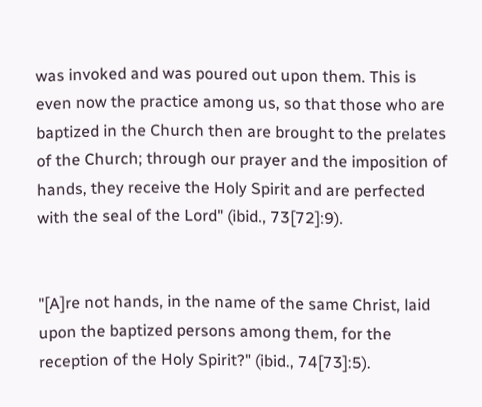was invoked and was poured out upon them. This is even now the practice among us, so that those who are baptized in the Church then are brought to the prelates of the Church; through our prayer and the imposition of hands, they receive the Holy Spirit and are perfected with the seal of the Lord" (ibid., 73[72]:9).


"[A]re not hands, in the name of the same Christ, laid upon the baptized persons among them, for the reception of the Holy Spirit?" (ibid., 74[73]:5).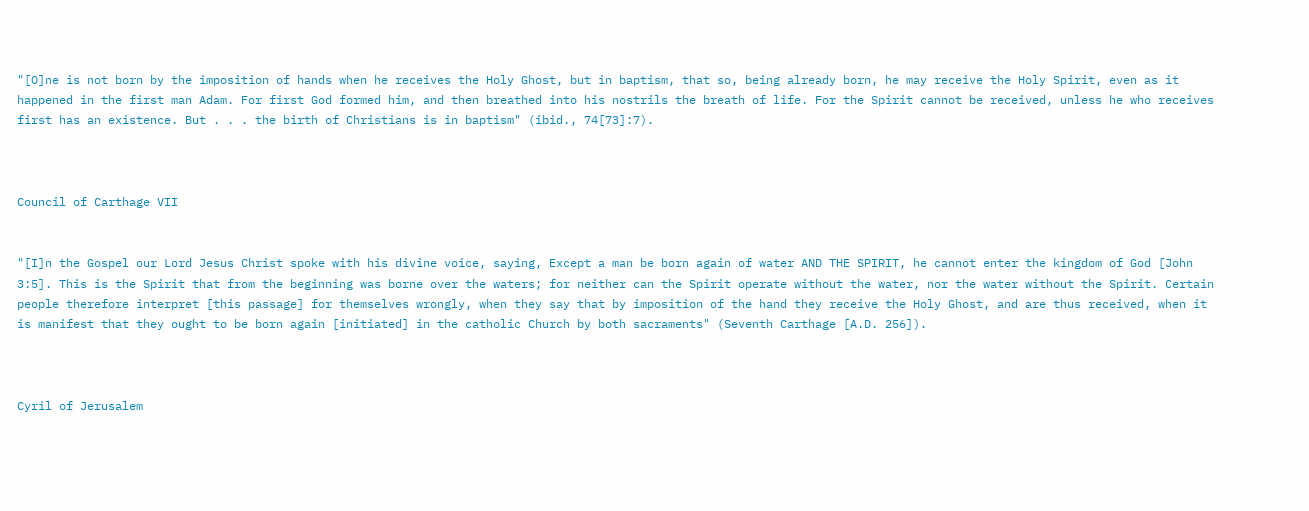"[O]ne is not born by the imposition of hands when he receives the Holy Ghost, but in baptism, that so, being already born, he may receive the Holy Spirit, even as it happened in the first man Adam. For first God formed him, and then breathed into his nostrils the breath of life. For the Spirit cannot be received, unless he who receives first has an existence. But . . . the birth of Christians is in baptism" (ibid., 74[73]:7).



Council of Carthage VII


"[I]n the Gospel our Lord Jesus Christ spoke with his divine voice, saying, Except a man be born again of water AND THE SPIRIT, he cannot enter the kingdom of God [John 3:5]. This is the Spirit that from the beginning was borne over the waters; for neither can the Spirit operate without the water, nor the water without the Spirit. Certain people therefore interpret [this passage] for themselves wrongly, when they say that by imposition of the hand they receive the Holy Ghost, and are thus received, when it is manifest that they ought to be born again [initiated] in the catholic Church by both sacraments" (Seventh Carthage [A.D. 256]).



Cyril of Jerusalem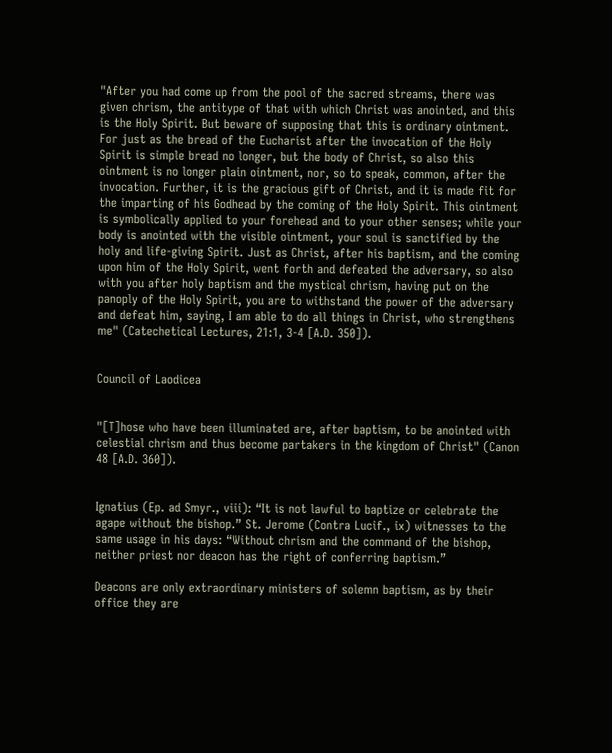"After you had come up from the pool of the sacred streams, there was given chrism, the antitype of that with which Christ was anointed, and this is the Holy Spirit. But beware of supposing that this is ordinary ointment. For just as the bread of the Eucharist after the invocation of the Holy Spirit is simple bread no longer, but the body of Christ, so also this ointment is no longer plain ointment, nor, so to speak, common, after the invocation. Further, it is the gracious gift of Christ, and it is made fit for the imparting of his Godhead by the coming of the Holy Spirit. This ointment is symbolically applied to your forehead and to your other senses; while your body is anointed with the visible ointment, your soul is sanctified by the holy and life-giving Spirit. Just as Christ, after his baptism, and the coming upon him of the Holy Spirit, went forth and defeated the adversary, so also with you after holy baptism and the mystical chrism, having put on the panoply of the Holy Spirit, you are to withstand the power of the adversary and defeat him, saying, I am able to do all things in Christ, who strengthens me" (Catechetical Lectures, 21:1, 3-4 [A.D. 350]).


Council of Laodicea


"[T]hose who have been illuminated are, after baptism, to be anointed with celestial chrism and thus become partakers in the kingdom of Christ" (Canon 48 [A.D. 360]).


Ignatius (Ep. ad Smyr., viii): “It is not lawful to baptize or celebrate the agape without the bishop.” St. Jerome (Contra Lucif., ix) witnesses to the same usage in his days: “Without chrism and the command of the bishop, neither priest nor deacon has the right of conferring baptism.”

Deacons are only extraordinary ministers of solemn baptism, as by their office they are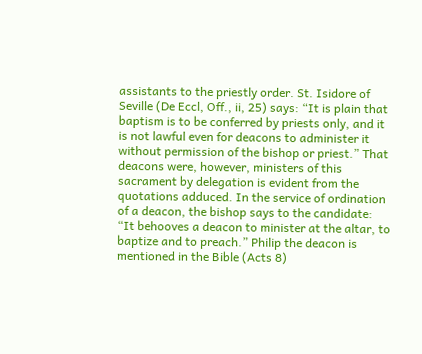assistants to the priestly order. St. Isidore of Seville (De Eccl, Off., ii, 25) says: “It is plain that baptism is to be conferred by priests only, and it is not lawful even for deacons to administer it without permission of the bishop or priest.” That deacons were, however, ministers of this sacrament by delegation is evident from the quotations adduced. In the service of ordination of a deacon, the bishop says to the candidate: “It behooves a deacon to minister at the altar, to baptize and to preach.” Philip the deacon is mentioned in the Bible (Acts 8)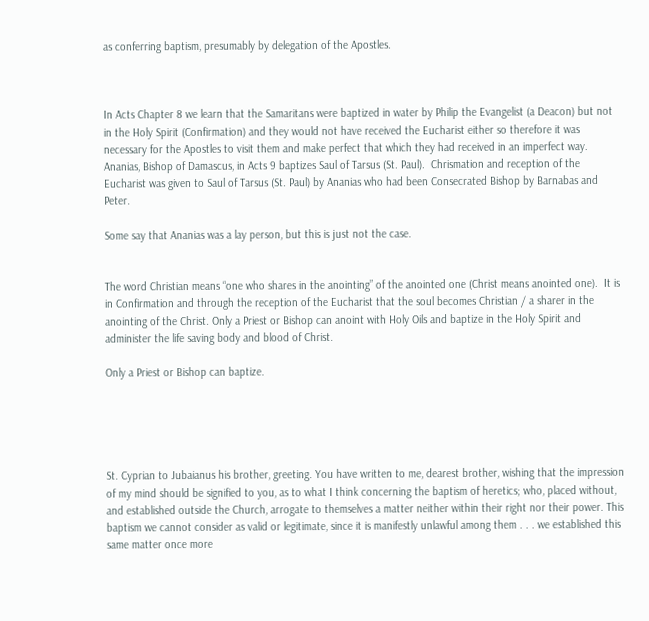as conferring baptism, presumably by delegation of the Apostles.



In Acts Chapter 8 we learn that the Samaritans were baptized in water by Philip the Evangelist (a Deacon) but not in the Holy Spirit (Confirmation) and they would not have received the Eucharist either so therefore it was necessary for the Apostles to visit them and make perfect that which they had received in an imperfect way. Ananias, Bishop of Damascus, in Acts 9 baptizes Saul of Tarsus (St. Paul).  Chrismation and reception of the Eucharist was given to Saul of Tarsus (St. Paul) by Ananias who had been Consecrated Bishop by Barnabas and Peter.

Some say that Ananias was a lay person, but this is just not the case.


The word Christian means “one who shares in the anointing” of the anointed one (Christ means anointed one).  It is in Confirmation and through the reception of the Eucharist that the soul becomes Christian / a sharer in the anointing of the Christ. Only a Priest or Bishop can anoint with Holy Oils and baptize in the Holy Spirit and administer the life saving body and blood of Christ.

Only a Priest or Bishop can baptize.





St. Cyprian to Jubaianus his brother, greeting. You have written to me, dearest brother, wishing that the impression of my mind should be signified to you, as to what I think concerning the baptism of heretics; who, placed without, and established outside the Church, arrogate to themselves a matter neither within their right nor their power. This baptism we cannot consider as valid or legitimate, since it is manifestly unlawful among them . . . we established this same matter once more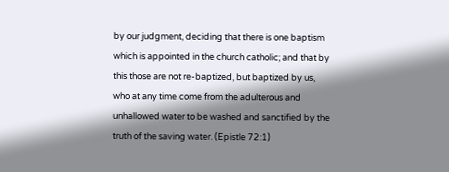by our judgment, deciding that there is one baptism which is appointed in the church catholic; and that by this those are not re-baptized, but baptized by us, who at any time come from the adulterous and unhallowed water to be washed and sanctified by the truth of the saving water. (Epistle 72:1)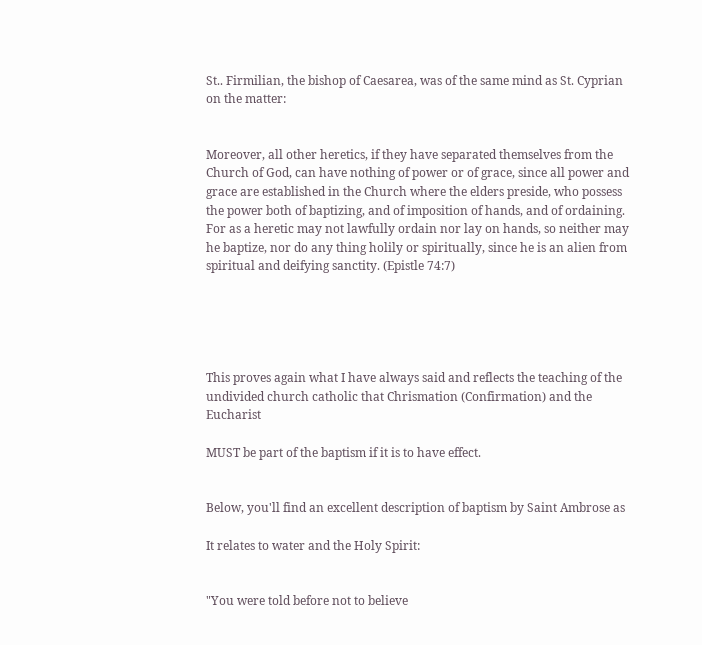St.. Firmilian, the bishop of Caesarea, was of the same mind as St. Cyprian on the matter:


Moreover, all other heretics, if they have separated themselves from the Church of God, can have nothing of power or of grace, since all power and grace are established in the Church where the elders preside, who possess the power both of baptizing, and of imposition of hands, and of ordaining. For as a heretic may not lawfully ordain nor lay on hands, so neither may he baptize, nor do any thing holily or spiritually, since he is an alien from spiritual and deifying sanctity. (Epistle 74:7)





This proves again what I have always said and reflects the teaching of the undivided church catholic that Chrismation (Confirmation) and the Eucharist

MUST be part of the baptism if it is to have effect.


Below, you'll find an excellent description of baptism by Saint Ambrose as

It relates to water and the Holy Spirit:


"You were told before not to believe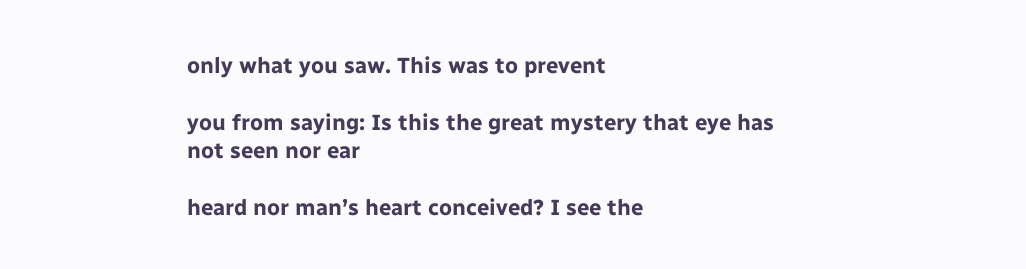only what you saw. This was to prevent

you from saying: Is this the great mystery that eye has not seen nor ear

heard nor man’s heart conceived? I see the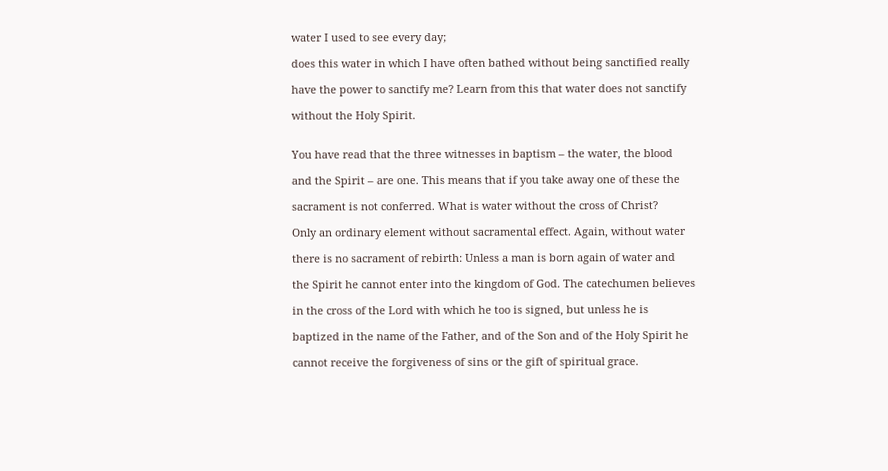water I used to see every day;

does this water in which I have often bathed without being sanctified really

have the power to sanctify me? Learn from this that water does not sanctify

without the Holy Spirit.


You have read that the three witnesses in baptism – the water, the blood

and the Spirit – are one. This means that if you take away one of these the

sacrament is not conferred. What is water without the cross of Christ?

Only an ordinary element without sacramental effect. Again, without water

there is no sacrament of rebirth: Unless a man is born again of water and

the Spirit he cannot enter into the kingdom of God. The catechumen believes

in the cross of the Lord with which he too is signed, but unless he is

baptized in the name of the Father, and of the Son and of the Holy Spirit he

cannot receive the forgiveness of sins or the gift of spiritual grace.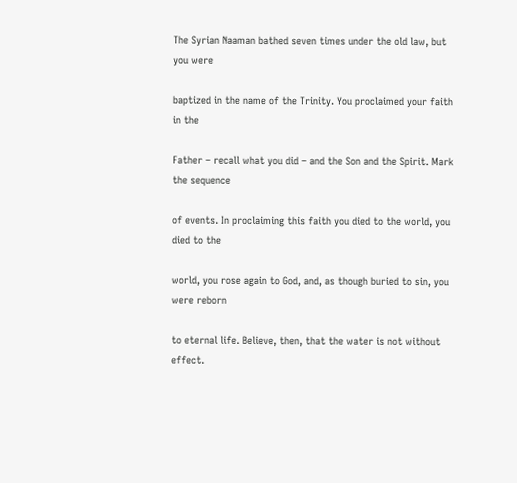The Syrian Naaman bathed seven times under the old law, but you were

baptized in the name of the Trinity. You proclaimed your faith in the

Father – recall what you did – and the Son and the Spirit. Mark the sequence

of events. In proclaiming this faith you died to the world, you died to the

world, you rose again to God, and, as though buried to sin, you were reborn

to eternal life. Believe, then, that the water is not without effect.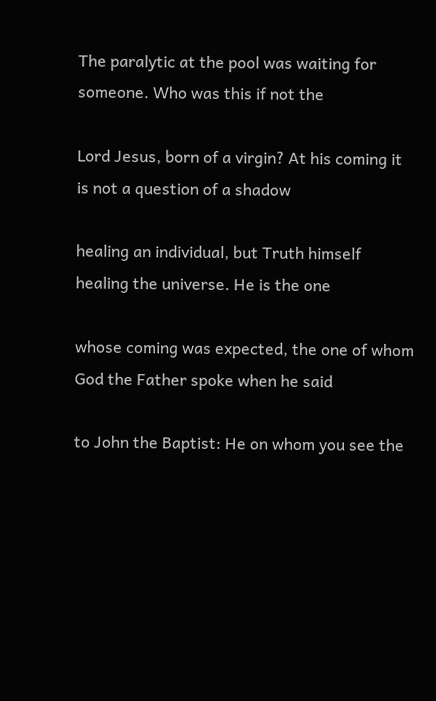The paralytic at the pool was waiting for someone. Who was this if not the

Lord Jesus, born of a virgin? At his coming it is not a question of a shadow

healing an individual, but Truth himself healing the universe. He is the one

whose coming was expected, the one of whom God the Father spoke when he said

to John the Baptist: He on whom you see the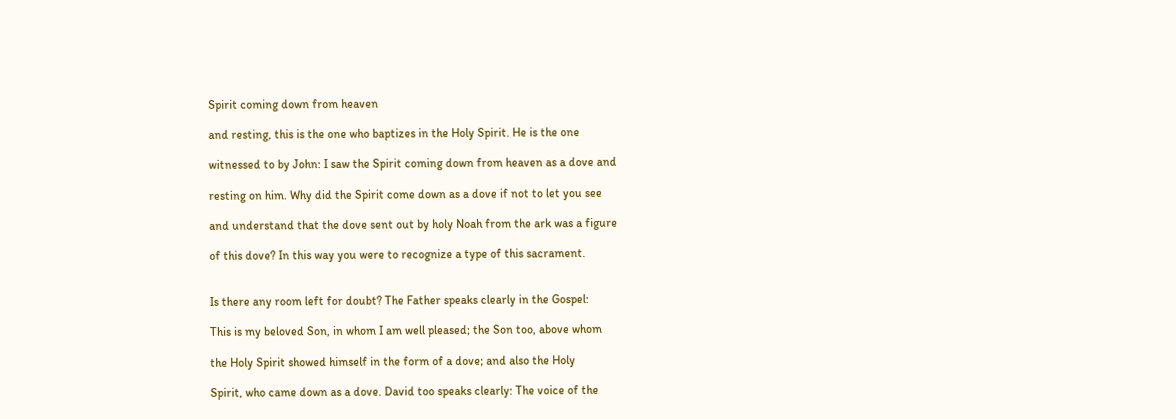Spirit coming down from heaven

and resting, this is the one who baptizes in the Holy Spirit. He is the one

witnessed to by John: I saw the Spirit coming down from heaven as a dove and

resting on him. Why did the Spirit come down as a dove if not to let you see

and understand that the dove sent out by holy Noah from the ark was a figure

of this dove? In this way you were to recognize a type of this sacrament.


Is there any room left for doubt? The Father speaks clearly in the Gospel:

This is my beloved Son, in whom I am well pleased; the Son too, above whom

the Holy Spirit showed himself in the form of a dove; and also the Holy

Spirit, who came down as a dove. David too speaks clearly: The voice of the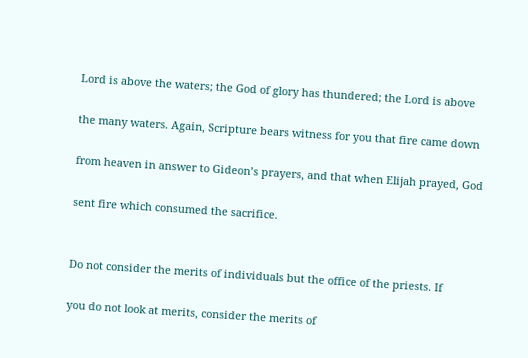Lord is above the waters; the God of glory has thundered; the Lord is above

the many waters. Again, Scripture bears witness for you that fire came down

from heaven in answer to Gideon’s prayers, and that when Elijah prayed, God

sent fire which consumed the sacrifice.


Do not consider the merits of individuals but the office of the priests. If

you do not look at merits, consider the merits of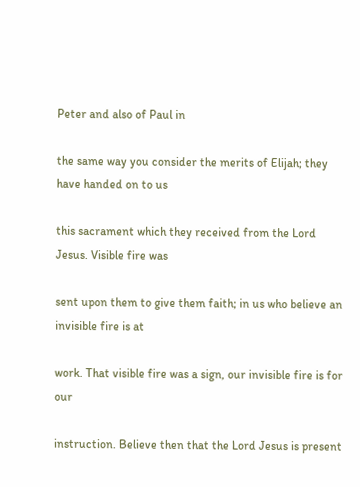Peter and also of Paul in

the same way you consider the merits of Elijah; they have handed on to us

this sacrament which they received from the Lord Jesus. Visible fire was

sent upon them to give them faith; in us who believe an invisible fire is at

work. That visible fire was a sign, our invisible fire is for our

instruction. Believe then that the Lord Jesus is present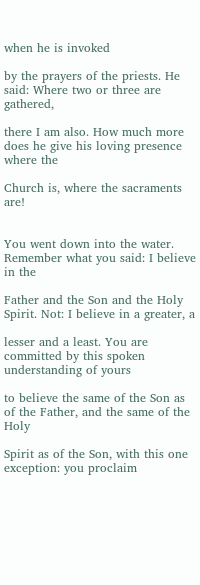when he is invoked

by the prayers of the priests. He said: Where two or three are gathered,

there I am also. How much more does he give his loving presence where the

Church is, where the sacraments are!


You went down into the water. Remember what you said: I believe in the

Father and the Son and the Holy Spirit. Not: I believe in a greater, a

lesser and a least. You are committed by this spoken understanding of yours

to believe the same of the Son as of the Father, and the same of the Holy

Spirit as of the Son, with this one exception: you proclaim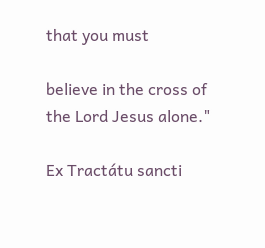that you must

believe in the cross of the Lord Jesus alone."

Ex Tractátu sancti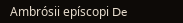Ambrósii epíscopi De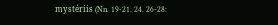mystériis (Nn. 19-21. 24. 26-28: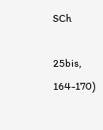SCh

25bis, 164-170)